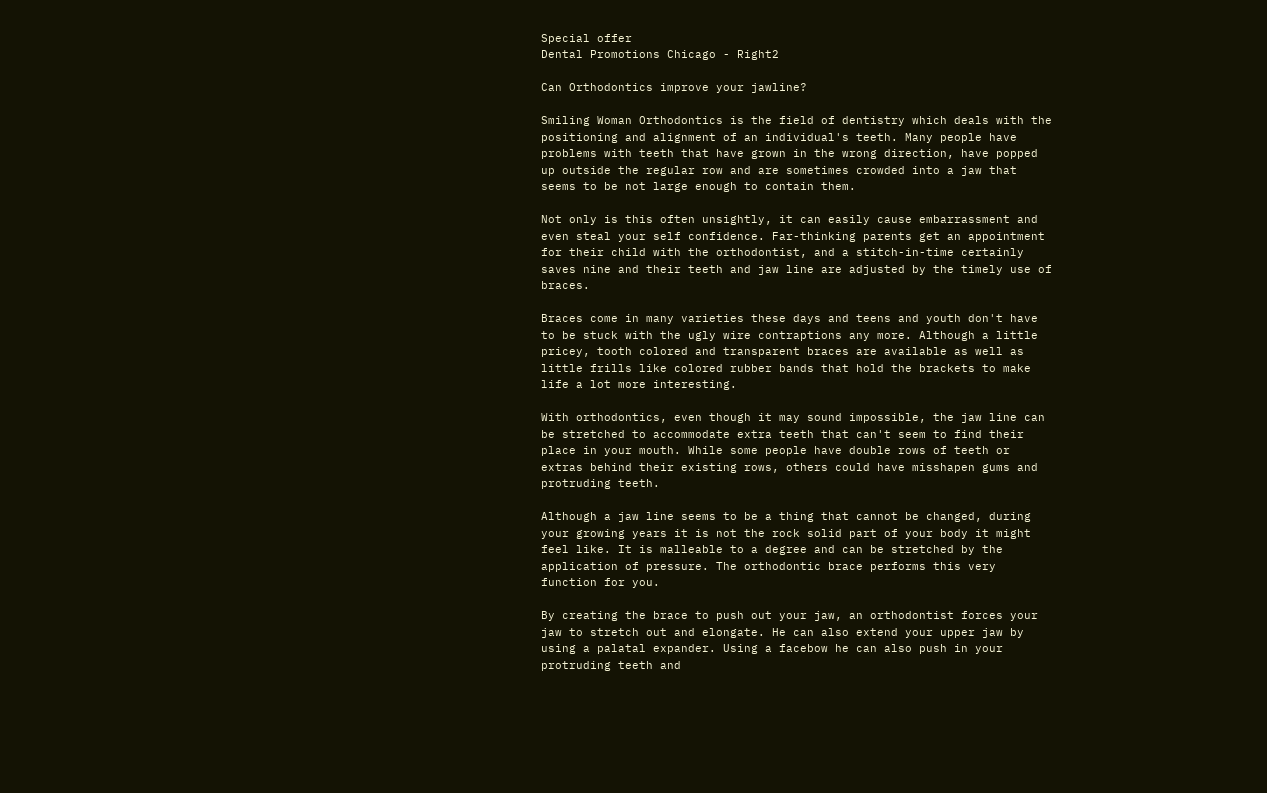Special offer
Dental Promotions Chicago - Right2

Can Orthodontics improve your jawline?

Smiling Woman Orthodontics is the field of dentistry which deals with the positioning and alignment of an individual's teeth. Many people have problems with teeth that have grown in the wrong direction, have popped up outside the regular row and are sometimes crowded into a jaw that seems to be not large enough to contain them.

Not only is this often unsightly, it can easily cause embarrassment and even steal your self confidence. Far-thinking parents get an appointment for their child with the orthodontist, and a stitch-in-time certainly saves nine and their teeth and jaw line are adjusted by the timely use of braces.

Braces come in many varieties these days and teens and youth don't have to be stuck with the ugly wire contraptions any more. Although a little pricey, tooth colored and transparent braces are available as well as little frills like colored rubber bands that hold the brackets to make life a lot more interesting.

With orthodontics, even though it may sound impossible, the jaw line can be stretched to accommodate extra teeth that can't seem to find their place in your mouth. While some people have double rows of teeth or extras behind their existing rows, others could have misshapen gums and protruding teeth.

Although a jaw line seems to be a thing that cannot be changed, during your growing years it is not the rock solid part of your body it might feel like. It is malleable to a degree and can be stretched by the application of pressure. The orthodontic brace performs this very function for you.

By creating the brace to push out your jaw, an orthodontist forces your jaw to stretch out and elongate. He can also extend your upper jaw by using a palatal expander. Using a facebow he can also push in your protruding teeth and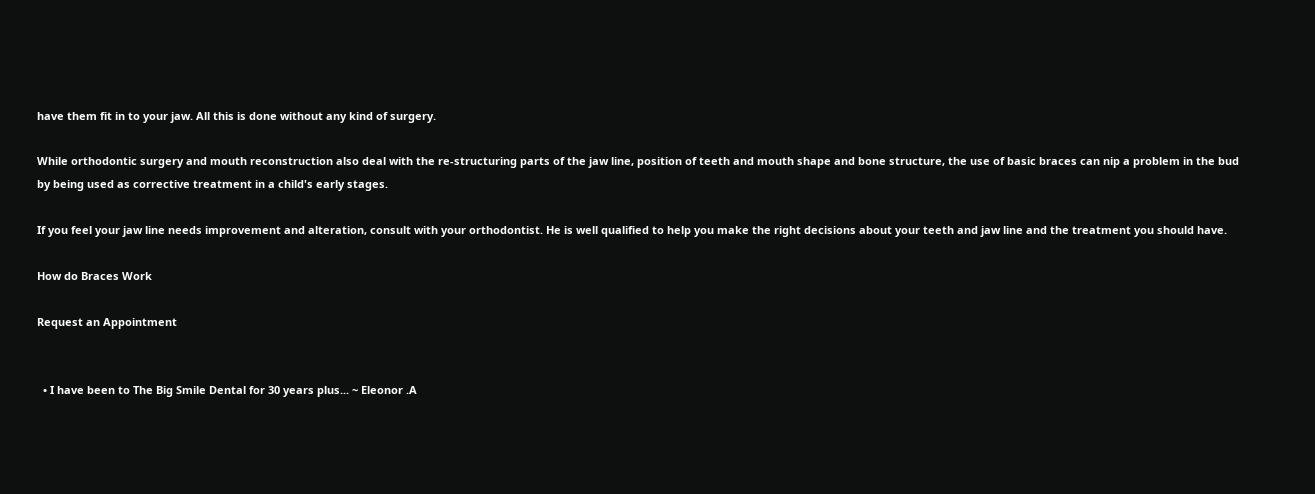have them fit in to your jaw. All this is done without any kind of surgery.

While orthodontic surgery and mouth reconstruction also deal with the re-structuring parts of the jaw line, position of teeth and mouth shape and bone structure, the use of basic braces can nip a problem in the bud by being used as corrective treatment in a child's early stages.

If you feel your jaw line needs improvement and alteration, consult with your orthodontist. He is well qualified to help you make the right decisions about your teeth and jaw line and the treatment you should have.

How do Braces Work

Request an Appointment


  • I have been to The Big Smile Dental for 30 years plus... ~ Eleonor .A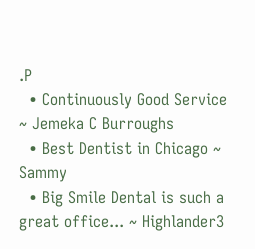.P
  • Continuously Good Service ~ Jemeka C Burroughs
  • Best Dentist in Chicago ~ Sammy
  • Big Smile Dental is such a great office... ~ Highlander3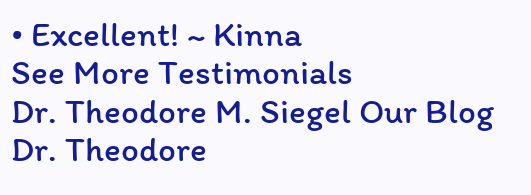• Excellent! ~ Kinna
See More Testimonials
Dr. Theodore M. Siegel Our Blog
Dr. Theodore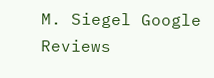M. Siegel Google Reviews